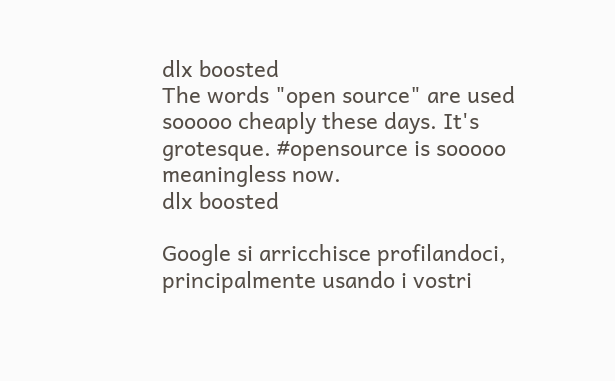dlx boosted
The words "open source" are used sooooo cheaply these days. It's grotesque. #opensource is sooooo meaningless now.
dlx boosted

Google si arricchisce profilandoci, principalmente usando i vostri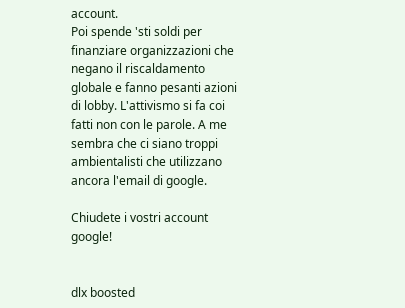account.
Poi spende 'sti soldi per finanziare organizzazioni che negano il riscaldamento globale e fanno pesanti azioni di lobby. L'attivismo si fa coi fatti non con le parole. A me sembra che ci siano troppi ambientalisti che utilizzano ancora l'email di google.

Chiudete i vostri account google!


dlx boosted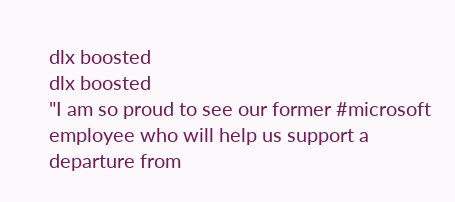dlx boosted
dlx boosted
"I am so proud to see our former #microsoft employee who will help us support a departure from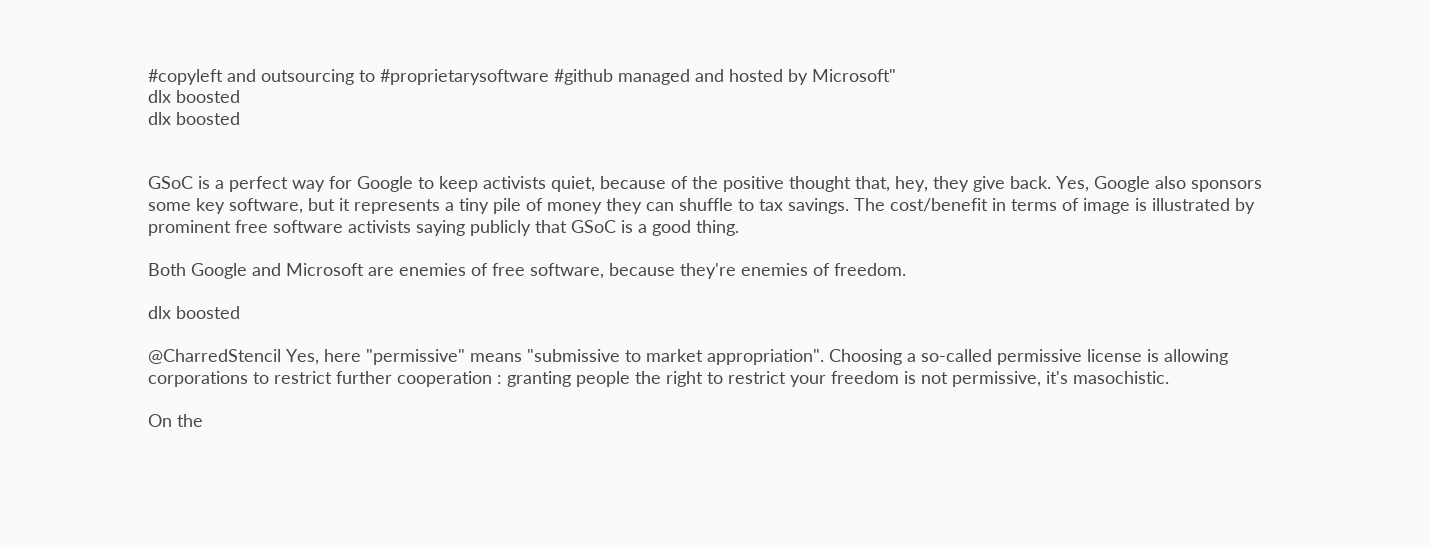#copyleft and outsourcing to #proprietarysoftware #github managed and hosted by Microsoft"
dlx boosted
dlx boosted


GSoC is a perfect way for Google to keep activists quiet, because of the positive thought that, hey, they give back. Yes, Google also sponsors some key software, but it represents a tiny pile of money they can shuffle to tax savings. The cost/benefit in terms of image is illustrated by prominent free software activists saying publicly that GSoC is a good thing.

Both Google and Microsoft are enemies of free software, because they're enemies of freedom.

dlx boosted

@CharredStencil Yes, here "permissive" means "submissive to market appropriation". Choosing a so-called permissive license is allowing corporations to restrict further cooperation : granting people the right to restrict your freedom is not permissive, it's masochistic.

On the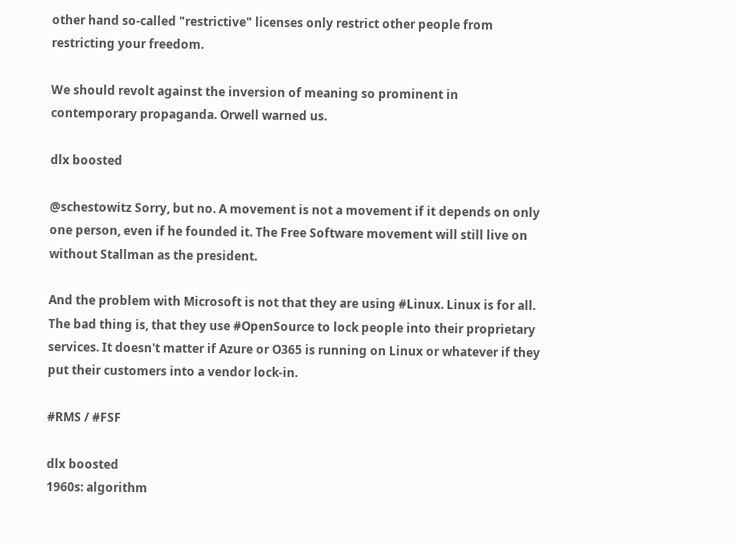other hand so-called "restrictive" licenses only restrict other people from restricting your freedom.

We should revolt against the inversion of meaning so prominent in contemporary propaganda. Orwell warned us.

dlx boosted

@schestowitz Sorry, but no. A movement is not a movement if it depends on only one person, even if he founded it. The Free Software movement will still live on without Stallman as the president.

And the problem with Microsoft is not that they are using #Linux. Linux is for all. The bad thing is, that they use #OpenSource to lock people into their proprietary services. It doesn't matter if Azure or O365 is running on Linux or whatever if they put their customers into a vendor lock-in.

#RMS / #FSF

dlx boosted
1960s: algorithm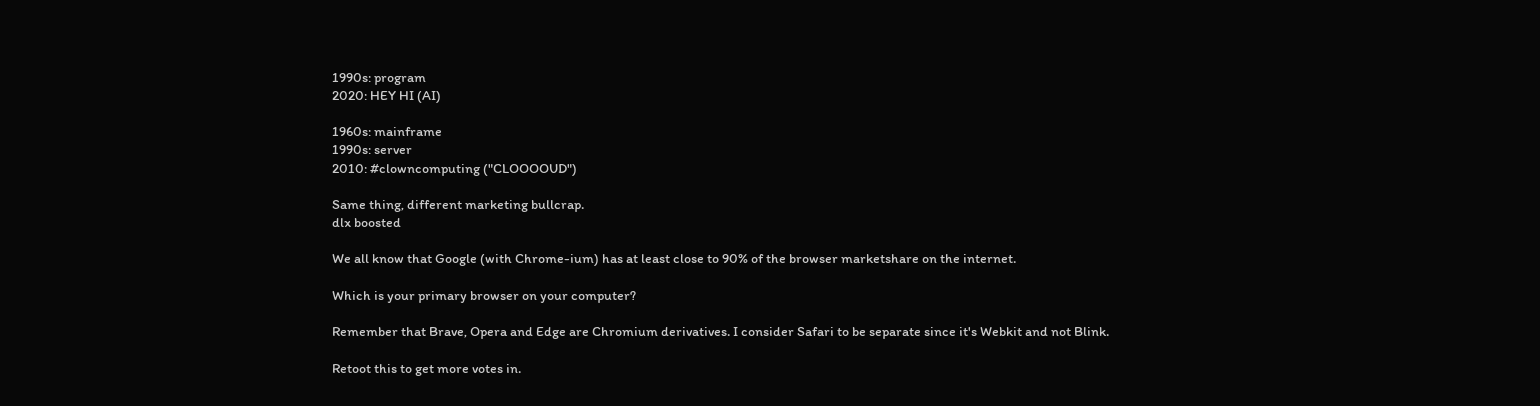1990s: program
2020: HEY HI (AI)

1960s: mainframe
1990s: server
2010: #clowncomputing ("CLOOOOUD")

Same thing, different marketing bullcrap.
dlx boosted

We all know that Google (with Chrome-ium) has at least close to 90% of the browser marketshare on the internet.

Which is your primary browser on your computer?

Remember that Brave, Opera and Edge are Chromium derivatives. I consider Safari to be separate since it's Webkit and not Blink.

Retoot this to get more votes in.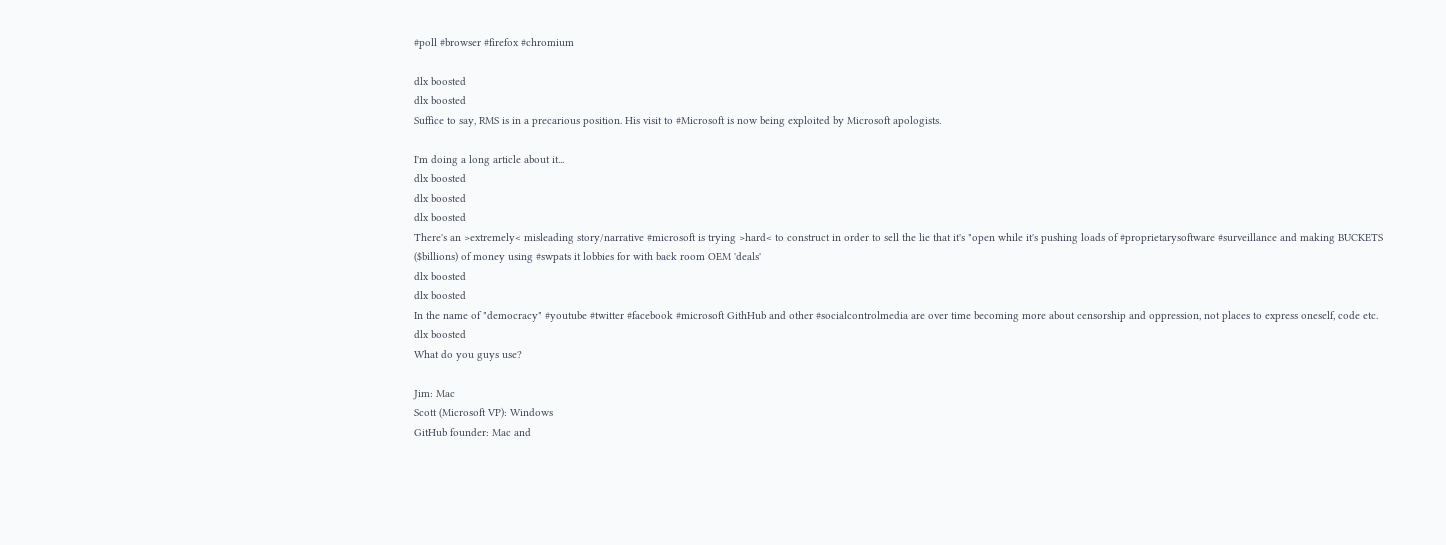#poll #browser #firefox #chromium

dlx boosted
dlx boosted
Suffice to say, RMS is in a precarious position. His visit to #Microsoft is now being exploited by Microsoft apologists.

I'm doing a long article about it...
dlx boosted
dlx boosted
dlx boosted
There's an >extremely< misleading story/narrative #microsoft is trying >hard< to construct in order to sell the lie that it's "open while it's pushing loads of #proprietarysoftware #surveillance and making BUCKETS ($billions) of money using #swpats it lobbies for with back room OEM 'deals'
dlx boosted
dlx boosted
In the name of "democracy" #youtube #twitter #facebook #microsoft GithHub and other #socialcontrolmedia are over time becoming more about censorship and oppression, not places to express oneself, code etc.
dlx boosted
What do you guys use?

Jim: Mac
Scott (Microsoft VP): Windows
GitHub founder: Mac and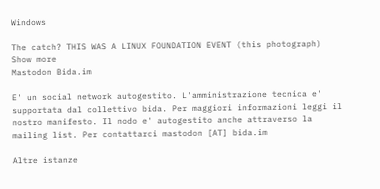Windows

The catch? THIS WAS A LINUX FOUNDATION EVENT (this photograph)
Show more
Mastodon Bida.im

E' un social network autogestito. L'amministrazione tecnica e' supportata dal collettivo bida. Per maggiori informazioni leggi il nostro manifesto. Il nodo e' autogestito anche attraverso la mailing list. Per contattarci mastodon [AT] bida.im

Altre istanze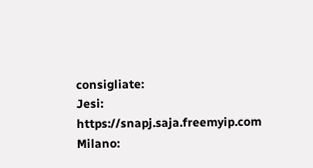consigliate:
Jesi: https://snapj.saja.freemyip.com
Milano: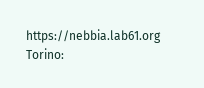https://nebbia.lab61.org
Torino: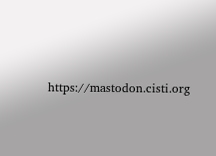https://mastodon.cisti.org